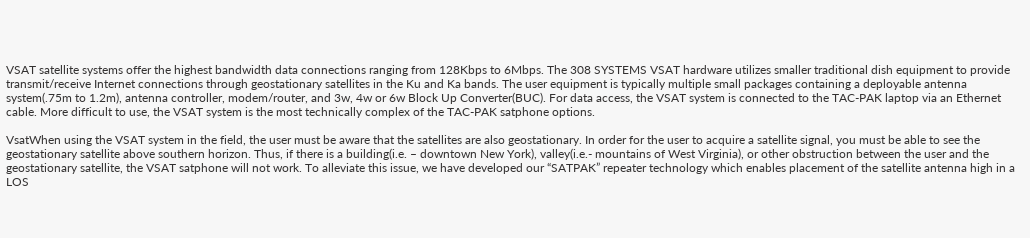VSAT satellite systems offer the highest bandwidth data connections ranging from 128Kbps to 6Mbps. The 308 SYSTEMS VSAT hardware utilizes smaller traditional dish equipment to provide transmit/receive Internet connections through geostationary satellites in the Ku and Ka bands. The user equipment is typically multiple small packages containing a deployable antenna system(.75m to 1.2m), antenna controller, modem/router, and 3w, 4w or 6w Block Up Converter(BUC). For data access, the VSAT system is connected to the TAC-PAK laptop via an Ethernet cable. More difficult to use, the VSAT system is the most technically complex of the TAC-PAK satphone options.

VsatWhen using the VSAT system in the field, the user must be aware that the satellites are also geostationary. In order for the user to acquire a satellite signal, you must be able to see the geostationary satellite above southern horizon. Thus, if there is a building(i.e. – downtown New York), valley(i.e.- mountains of West Virginia), or other obstruction between the user and the geostationary satellite, the VSAT satphone will not work. To alleviate this issue, we have developed our “SATPAK” repeater technology which enables placement of the satellite antenna high in a LOS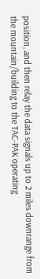position, and then relay the data signals up to 2 miles downrange from the mountain/building to the TAC-PAK operating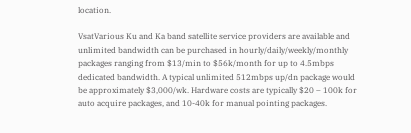location.

VsatVarious Ku and Ka band satellite service providers are available and unlimited bandwidth can be purchased in hourly/daily/weekly/monthly packages ranging from $13/min to $56k/month for up to 4.5mbps dedicated bandwidth. A typical unlimited 512mbps up/dn package would be approximately $3,000/wk. Hardware costs are typically $20 – 100k for auto acquire packages, and 10-40k for manual pointing packages.